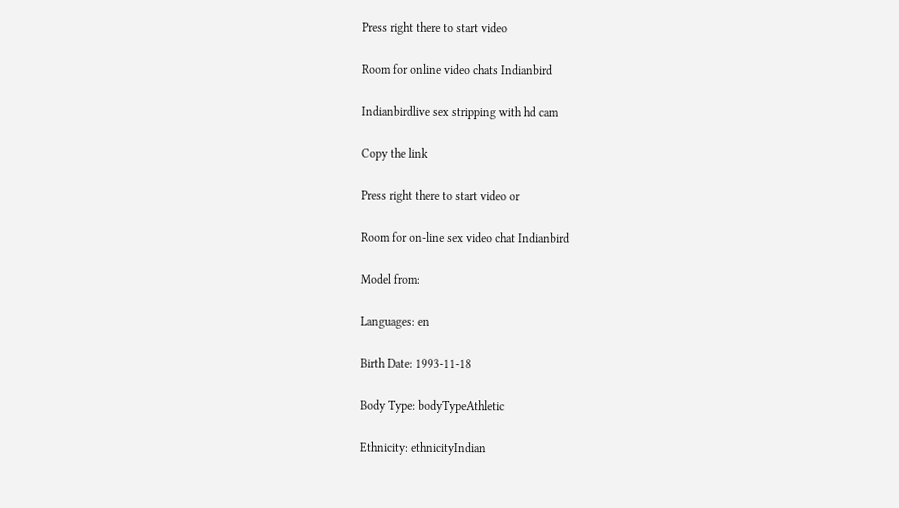Press right there to start video

Room for online video chats Indianbird

Indianbirdlive sex stripping with hd cam

Copy the link

Press right there to start video or

Room for on-line sex video chat Indianbird

Model from:

Languages: en

Birth Date: 1993-11-18

Body Type: bodyTypeAthletic

Ethnicity: ethnicityIndian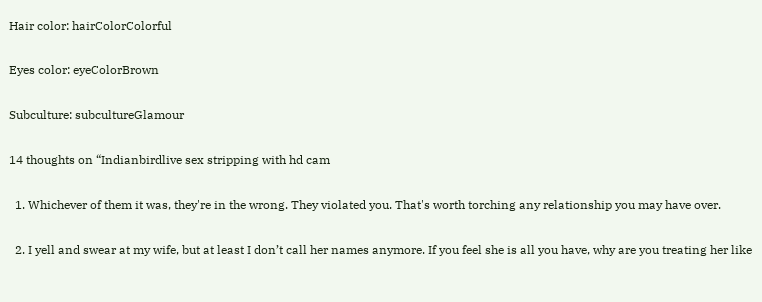Hair color: hairColorColorful

Eyes color: eyeColorBrown

Subculture: subcultureGlamour

14 thoughts on “Indianbirdlive sex stripping with hd cam

  1. Whichever of them it was, they're in the wrong. They violated you. That's worth torching any relationship you may have over.

  2. I yell and swear at my wife, but at least I don’t call her names anymore. If you feel she is all you have, why are you treating her like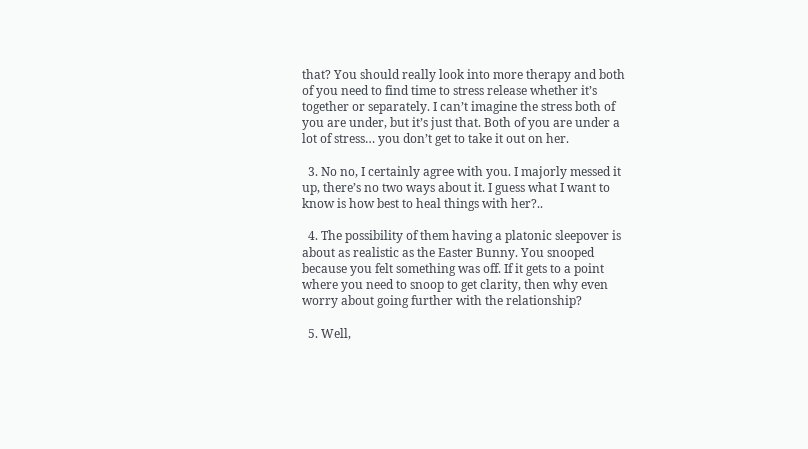that? You should really look into more therapy and both of you need to find time to stress release whether it’s together or separately. I can’t imagine the stress both of you are under, but it’s just that. Both of you are under a lot of stress… you don’t get to take it out on her.

  3. No no, I certainly agree with you. I majorly messed it up, there’s no two ways about it. I guess what I want to know is how best to heal things with her?..

  4. The possibility of them having a platonic sleepover is about as realistic as the Easter Bunny. You snooped because you felt something was off. If it gets to a point where you need to snoop to get clarity, then why even worry about going further with the relationship?

  5. Well,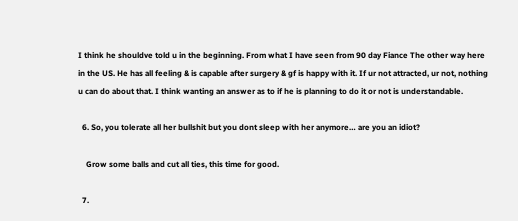I think he shouldve told u in the beginning. From what I have seen from 90 day Fiance The other way here in the US. He has all feeling & is capable after surgery & gf is happy with it. If ur not attracted, ur not, nothing u can do about that. I think wanting an answer as to if he is planning to do it or not is understandable.

  6. So, you tolerate all her bullshit but you dont sleep with her anymore… are you an idiot?

    Grow some balls and cut all ties, this time for good.

  7.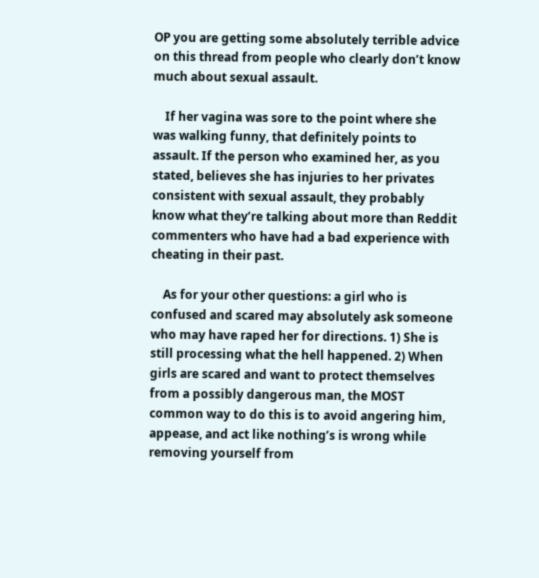OP you are getting some absolutely terrible advice on this thread from people who clearly don’t know much about sexual assault.

    If her vagina was sore to the point where she was walking funny, that definitely points to assault. If the person who examined her, as you stated, believes she has injuries to her privates consistent with sexual assault, they probably know what they’re talking about more than Reddit commenters who have had a bad experience with cheating in their past.

    As for your other questions: a girl who is confused and scared may absolutely ask someone who may have raped her for directions. 1) She is still processing what the hell happened. 2) When girls are scared and want to protect themselves from a possibly dangerous man, the MOST common way to do this is to avoid angering him, appease, and act like nothing’s is wrong while removing yourself from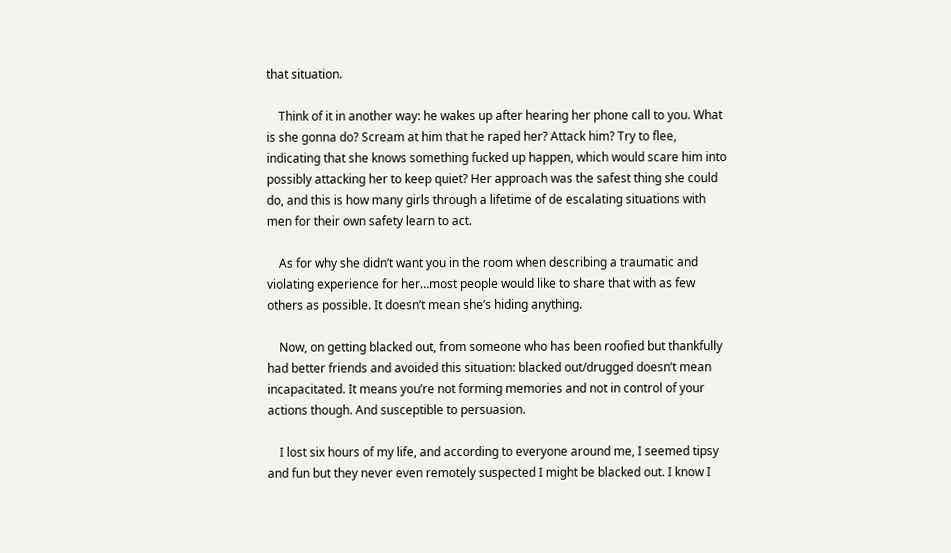that situation.

    Think of it in another way: he wakes up after hearing her phone call to you. What is she gonna do? Scream at him that he raped her? Attack him? Try to flee, indicating that she knows something fucked up happen, which would scare him into possibly attacking her to keep quiet? Her approach was the safest thing she could do, and this is how many girls through a lifetime of de escalating situations with men for their own safety learn to act.

    As for why she didn’t want you in the room when describing a traumatic and violating experience for her…most people would like to share that with as few others as possible. It doesn’t mean she’s hiding anything.

    Now, on getting blacked out, from someone who has been roofied but thankfully had better friends and avoided this situation: blacked out/drugged doesn’t mean incapacitated. It means you’re not forming memories and not in control of your actions though. And susceptible to persuasion.

    I lost six hours of my life, and according to everyone around me, I seemed tipsy and fun but they never even remotely suspected I might be blacked out. I know I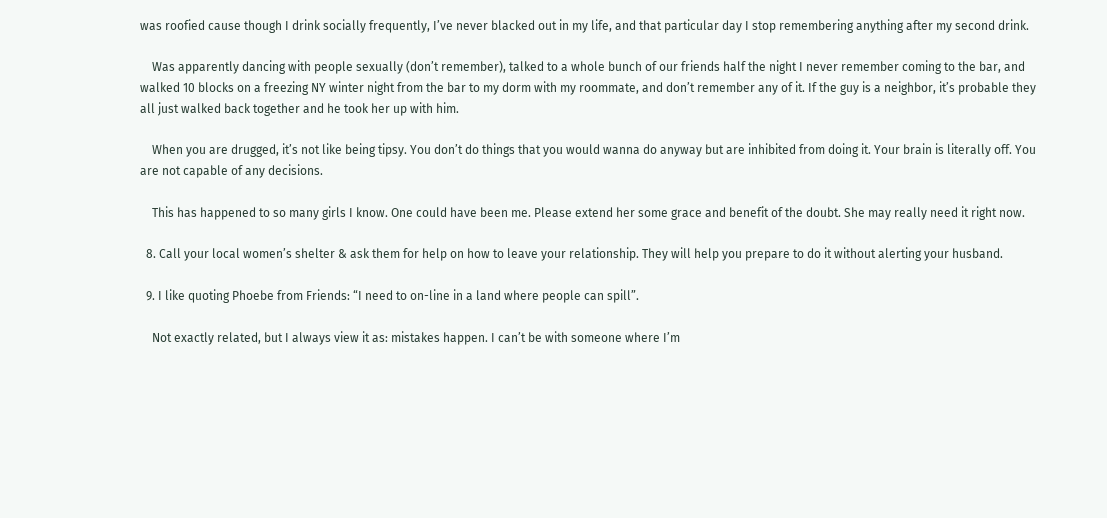was roofied cause though I drink socially frequently, I’ve never blacked out in my life, and that particular day I stop remembering anything after my second drink.

    Was apparently dancing with people sexually (don’t remember), talked to a whole bunch of our friends half the night I never remember coming to the bar, and walked 10 blocks on a freezing NY winter night from the bar to my dorm with my roommate, and don’t remember any of it. If the guy is a neighbor, it’s probable they all just walked back together and he took her up with him.

    When you are drugged, it’s not like being tipsy. You don’t do things that you would wanna do anyway but are inhibited from doing it. Your brain is literally off. You are not capable of any decisions.

    This has happened to so many girls I know. One could have been me. Please extend her some grace and benefit of the doubt. She may really need it right now.

  8. Call your local women’s shelter & ask them for help on how to leave your relationship. They will help you prepare to do it without alerting your husband.

  9. I like quoting Phoebe from Friends: “I need to on-line in a land where people can spill”.

    Not exactly related, but I always view it as: mistakes happen. I can’t be with someone where I’m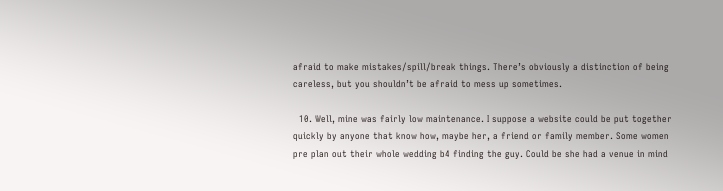afraid to make mistakes/spill/break things. There’s obviously a distinction of being careless, but you shouldn’t be afraid to mess up sometimes.

  10. Well, mine was fairly low maintenance. I suppose a website could be put together quickly by anyone that know how, maybe her, a friend or family member. Some women pre plan out their whole wedding b4 finding the guy. Could be she had a venue in mind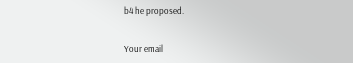b4 he proposed.


Your email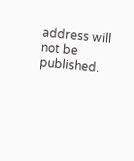address will not be published.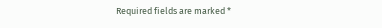Required fields are marked *